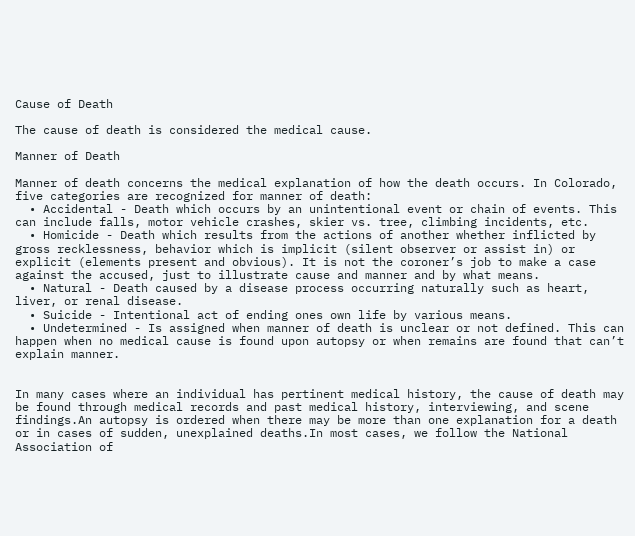Cause of Death

The cause of death is considered the medical cause.

Manner of Death

Manner of death concerns the medical explanation of how the death occurs. In Colorado, five categories are recognized for manner of death:
  • Accidental - Death which occurs by an unintentional event or chain of events. This can include falls, motor vehicle crashes, skier vs. tree, climbing incidents, etc.
  • Homicide - Death which results from the actions of another whether inflicted by gross recklessness, behavior which is implicit (silent observer or assist in) or explicit (elements present and obvious). It is not the coroner’s job to make a case against the accused, just to illustrate cause and manner and by what means.
  • Natural - Death caused by a disease process occurring naturally such as heart, liver, or renal disease.
  • Suicide - Intentional act of ending ones own life by various means.
  • Undetermined - Is assigned when manner of death is unclear or not defined. This can happen when no medical cause is found upon autopsy or when remains are found that can’t explain manner.


In many cases where an individual has pertinent medical history, the cause of death may be found through medical records and past medical history, interviewing, and scene findings.An autopsy is ordered when there may be more than one explanation for a death or in cases of sudden, unexplained deaths.In most cases, we follow the National Association of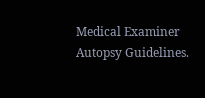Medical Examiner Autopsy Guidelines.